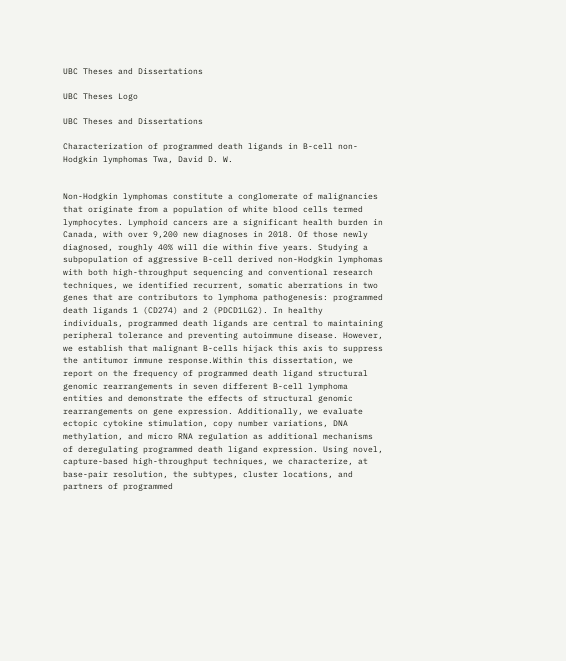UBC Theses and Dissertations

UBC Theses Logo

UBC Theses and Dissertations

Characterization of programmed death ligands in B-cell non-Hodgkin lymphomas Twa, David D. W.


Non-Hodgkin lymphomas constitute a conglomerate of malignancies that originate from a population of white blood cells termed lymphocytes. Lymphoid cancers are a significant health burden in Canada, with over 9,200 new diagnoses in 2018. Of those newly diagnosed, roughly 40% will die within five years. Studying a subpopulation of aggressive B-cell derived non-Hodgkin lymphomas with both high-throughput sequencing and conventional research techniques, we identified recurrent, somatic aberrations in two genes that are contributors to lymphoma pathogenesis: programmed death ligands 1 (CD274) and 2 (PDCD1LG2). In healthy individuals, programmed death ligands are central to maintaining peripheral tolerance and preventing autoimmune disease. However, we establish that malignant B-cells hijack this axis to suppress the antitumor immune response.Within this dissertation, we report on the frequency of programmed death ligand structural genomic rearrangements in seven different B-cell lymphoma entities and demonstrate the effects of structural genomic rearrangements on gene expression. Additionally, we evaluate ectopic cytokine stimulation, copy number variations, DNA methylation, and micro RNA regulation as additional mechanisms of deregulating programmed death ligand expression. Using novel, capture-based high-throughput techniques, we characterize, at base-pair resolution, the subtypes, cluster locations, and partners of programmed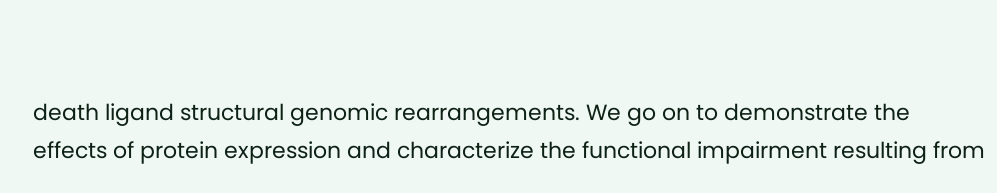death ligand structural genomic rearrangements. We go on to demonstrate the effects of protein expression and characterize the functional impairment resulting from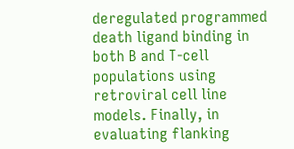deregulated programmed death ligand binding in both B and T-cell populations using retroviral cell line models. Finally, in evaluating flanking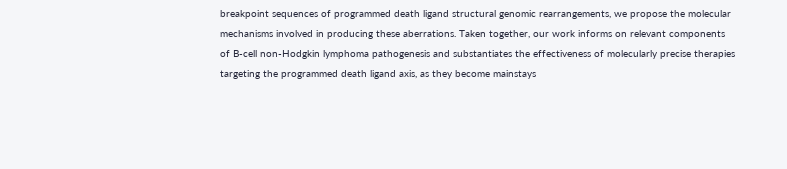breakpoint sequences of programmed death ligand structural genomic rearrangements, we propose the molecular mechanisms involved in producing these aberrations. Taken together, our work informs on relevant components of B-cell non-Hodgkin lymphoma pathogenesis and substantiates the effectiveness of molecularly precise therapies targeting the programmed death ligand axis, as they become mainstays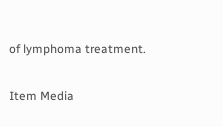of lymphoma treatment.

Item Media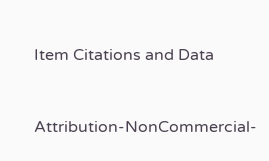Item Citations and Data


Attribution-NonCommercial-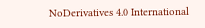NoDerivatives 4.0 International